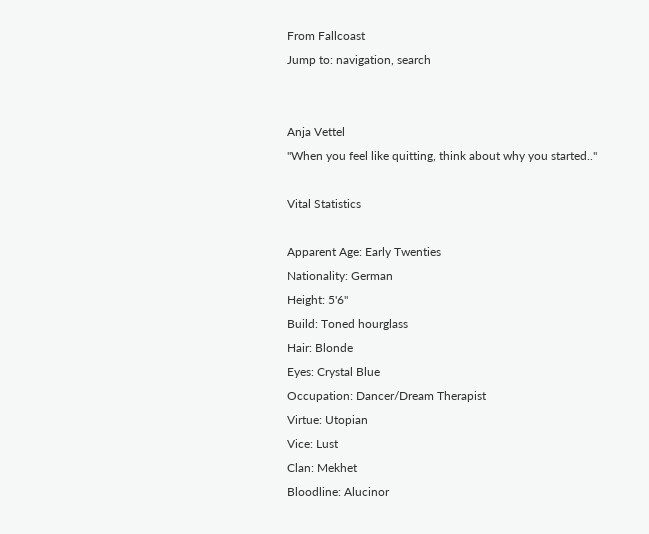From Fallcoast
Jump to: navigation, search


Anja Vettel
"When you feel like quitting, think about why you started.."

Vital Statistics

Apparent Age: Early Twenties
Nationality: German
Height: 5'6"
Build: Toned hourglass
Hair: Blonde
Eyes: Crystal Blue
Occupation: Dancer/Dream Therapist
Virtue: Utopian
Vice: Lust
Clan: Mekhet
Bloodline: Alucinor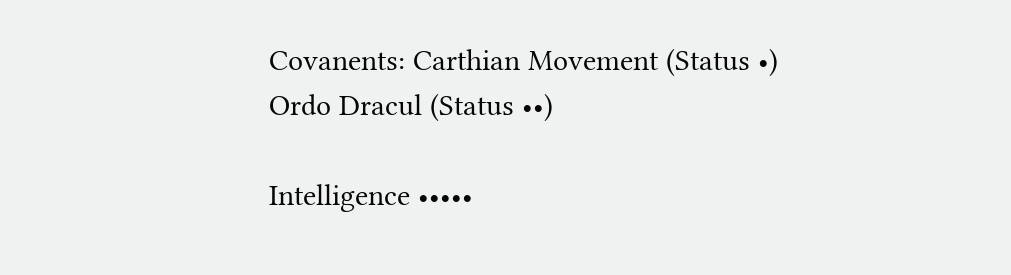Covanents: Carthian Movement (Status •)
Ordo Dracul (Status ••)

Intelligence •••••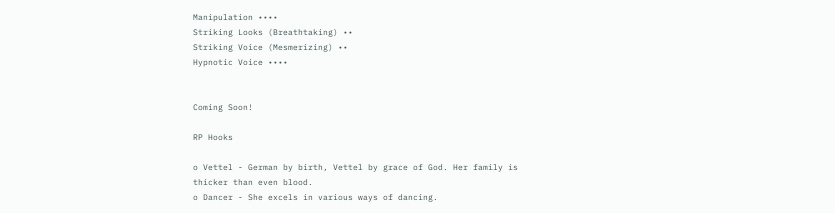Manipulation ••••
Striking Looks (Breathtaking) ••
Striking Voice (Mesmerizing) ••
Hypnotic Voice ••••


Coming Soon!

RP Hooks

o Vettel - German by birth, Vettel by grace of God. Her family is thicker than even blood.
o Dancer - She excels in various ways of dancing.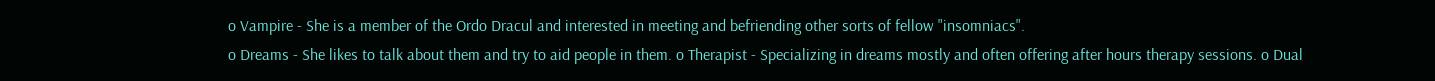o Vampire - She is a member of the Ordo Dracul and interested in meeting and befriending other sorts of fellow "insomniacs".
o Dreams - She likes to talk about them and try to aid people in them. o Therapist - Specializing in dreams mostly and often offering after hours therapy sessions. o Dual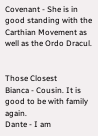Covenant - She is in good standing with the Carthian Movement as well as the Ordo Dracul.


Those Closest
Bianca - Cousin. It is good to be with family again.
Dante - I am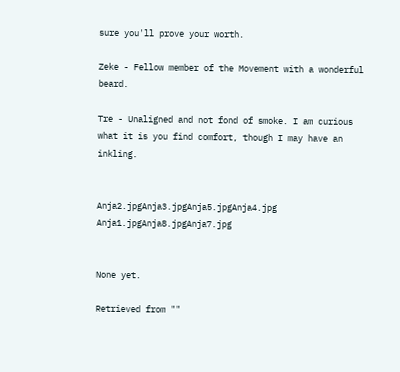sure you'll prove your worth.

Zeke - Fellow member of the Movement with a wonderful beard.

Tre - Unaligned and not fond of smoke. I am curious what it is you find comfort, though I may have an inkling.


Anja2.jpgAnja3.jpgAnja5.jpgAnja4.jpg Anja1.jpgAnja8.jpgAnja7.jpg


None yet.

Retrieved from ""